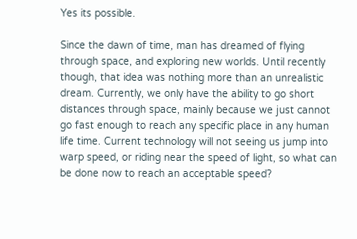Yes its possible.

Since the dawn of time, man has dreamed of flying through space, and exploring new worlds. Until recently though, that idea was nothing more than an unrealistic dream. Currently, we only have the ability to go short distances through space, mainly because we just cannot go fast enough to reach any specific place in any human life time. Current technology will not seeing us jump into warp speed, or riding near the speed of light, so what can be done now to reach an acceptable speed?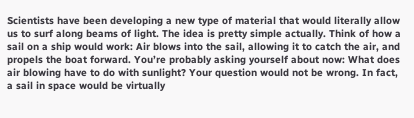Scientists have been developing a new type of material that would literally allow us to surf along beams of light. The idea is pretty simple actually. Think of how a sail on a ship would work: Air blows into the sail, allowing it to catch the air, and propels the boat forward. You’re probably asking yourself about now: What does air blowing have to do with sunlight? Your question would not be wrong. In fact, a sail in space would be virtually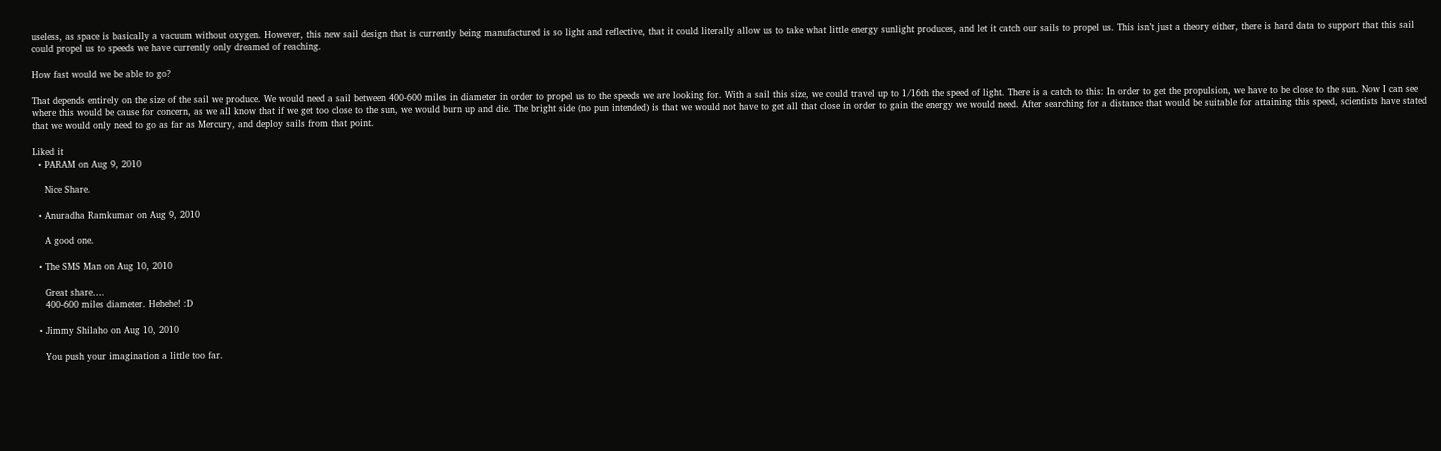useless, as space is basically a vacuum without oxygen. However, this new sail design that is currently being manufactured is so light and reflective, that it could literally allow us to take what little energy sunlight produces, and let it catch our sails to propel us. This isn’t just a theory either, there is hard data to support that this sail could propel us to speeds we have currently only dreamed of reaching.

How fast would we be able to go?

That depends entirely on the size of the sail we produce. We would need a sail between 400-600 miles in diameter in order to propel us to the speeds we are looking for. With a sail this size, we could travel up to 1/16th the speed of light. There is a catch to this: In order to get the propulsion, we have to be close to the sun. Now I can see where this would be cause for concern, as we all know that if we get too close to the sun, we would burn up and die. The bright side (no pun intended) is that we would not have to get all that close in order to gain the energy we would need. After searching for a distance that would be suitable for attaining this speed, scientists have stated that we would only need to go as far as Mercury, and deploy sails from that point.

Liked it
  • PARAM on Aug 9, 2010

    Nice Share.

  • Anuradha Ramkumar on Aug 9, 2010

    A good one.

  • The SMS Man on Aug 10, 2010

    Great share….
    400-600 miles diameter. Hehehe! :D

  • Jimmy Shilaho on Aug 10, 2010

    You push your imagination a little too far.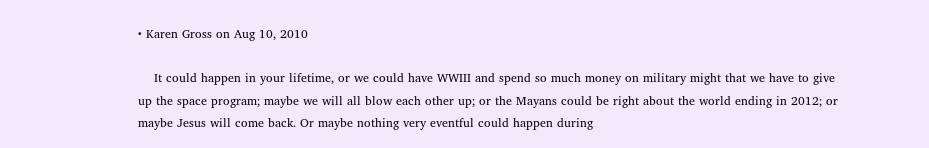• Karen Gross on Aug 10, 2010

    It could happen in your lifetime, or we could have WWIII and spend so much money on military might that we have to give up the space program; maybe we will all blow each other up; or the Mayans could be right about the world ending in 2012; or maybe Jesus will come back. Or maybe nothing very eventful could happen during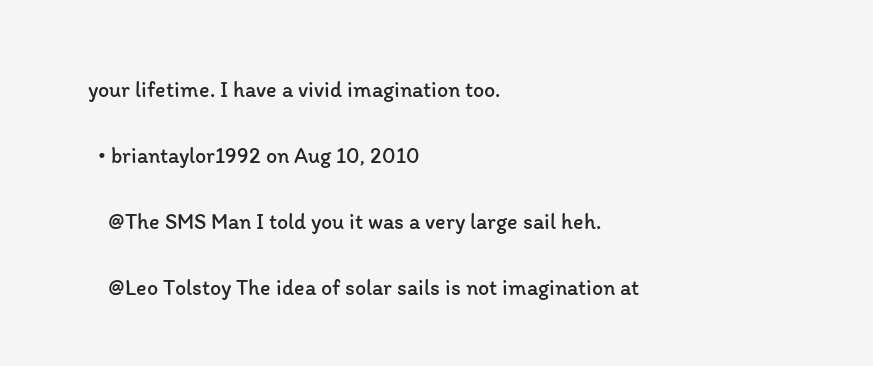your lifetime. I have a vivid imagination too.

  • briantaylor1992 on Aug 10, 2010

    @The SMS Man I told you it was a very large sail heh.

    @Leo Tolstoy The idea of solar sails is not imagination at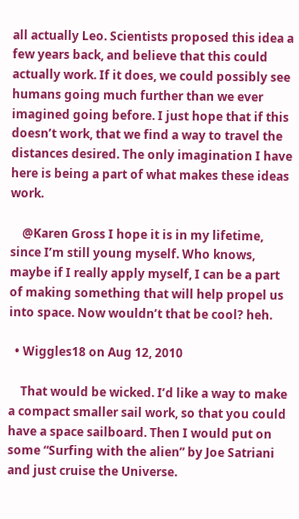all actually Leo. Scientists proposed this idea a few years back, and believe that this could actually work. If it does, we could possibly see humans going much further than we ever imagined going before. I just hope that if this doesn’t work, that we find a way to travel the distances desired. The only imagination I have here is being a part of what makes these ideas work.

    @Karen Gross I hope it is in my lifetime, since I’m still young myself. Who knows, maybe if I really apply myself, I can be a part of making something that will help propel us into space. Now wouldn’t that be cool? heh.

  • Wiggles18 on Aug 12, 2010

    That would be wicked. I’d like a way to make a compact smaller sail work, so that you could have a space sailboard. Then I would put on some “Surfing with the alien” by Joe Satriani and just cruise the Universe.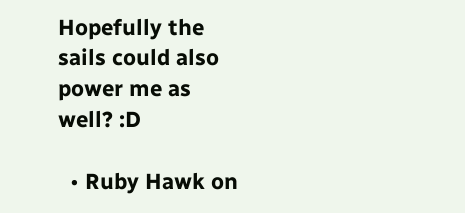Hopefully the sails could also power me as well? :D

  • Ruby Hawk on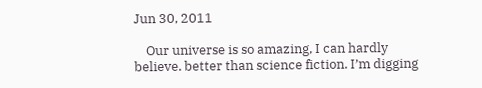Jun 30, 2011

    Our universe is so amazing, I can hardly believe. better than science fiction. I’m digging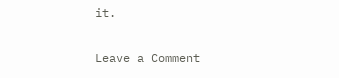it.

Leave a Comment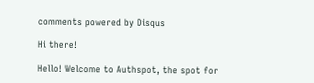comments powered by Disqus

Hi there!

Hello! Welcome to Authspot, the spot for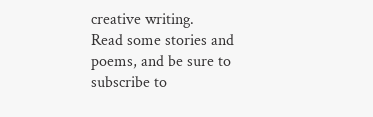creative writing.
Read some stories and poems, and be sure to subscribe to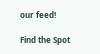our feed!

Find the Spot